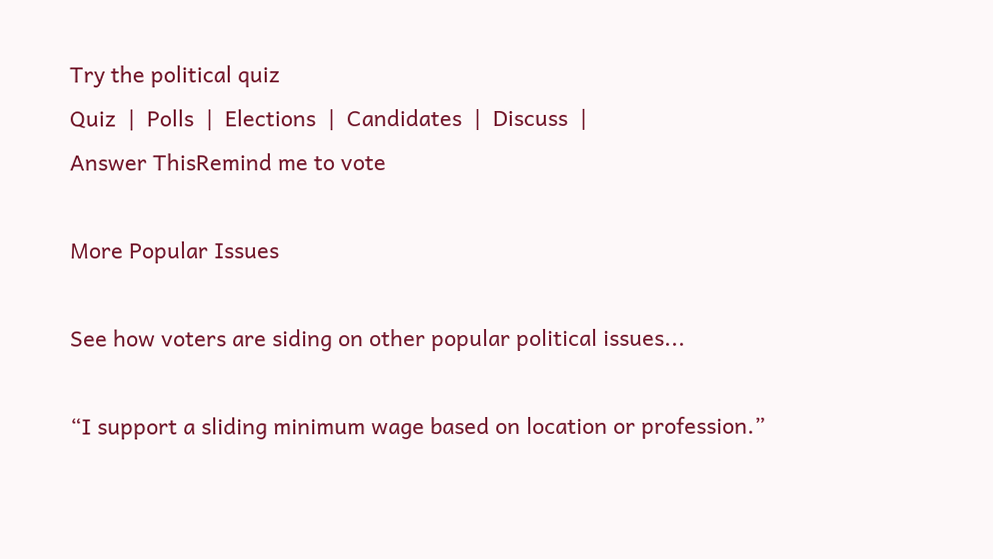Try the political quiz
Quiz  |  Polls  |  Elections  |  Candidates  |  Discuss  |
Answer ThisRemind me to vote

More Popular Issues

See how voters are siding on other popular political issues...

“I support a sliding minimum wage based on location or profession.”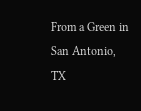From a Green in San Antonio, TX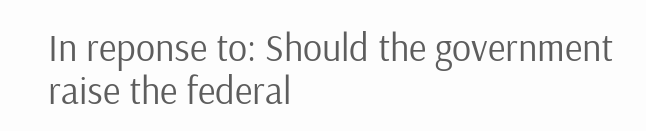In reponse to: Should the government raise the federal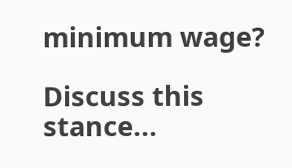minimum wage?

Discuss this stance...